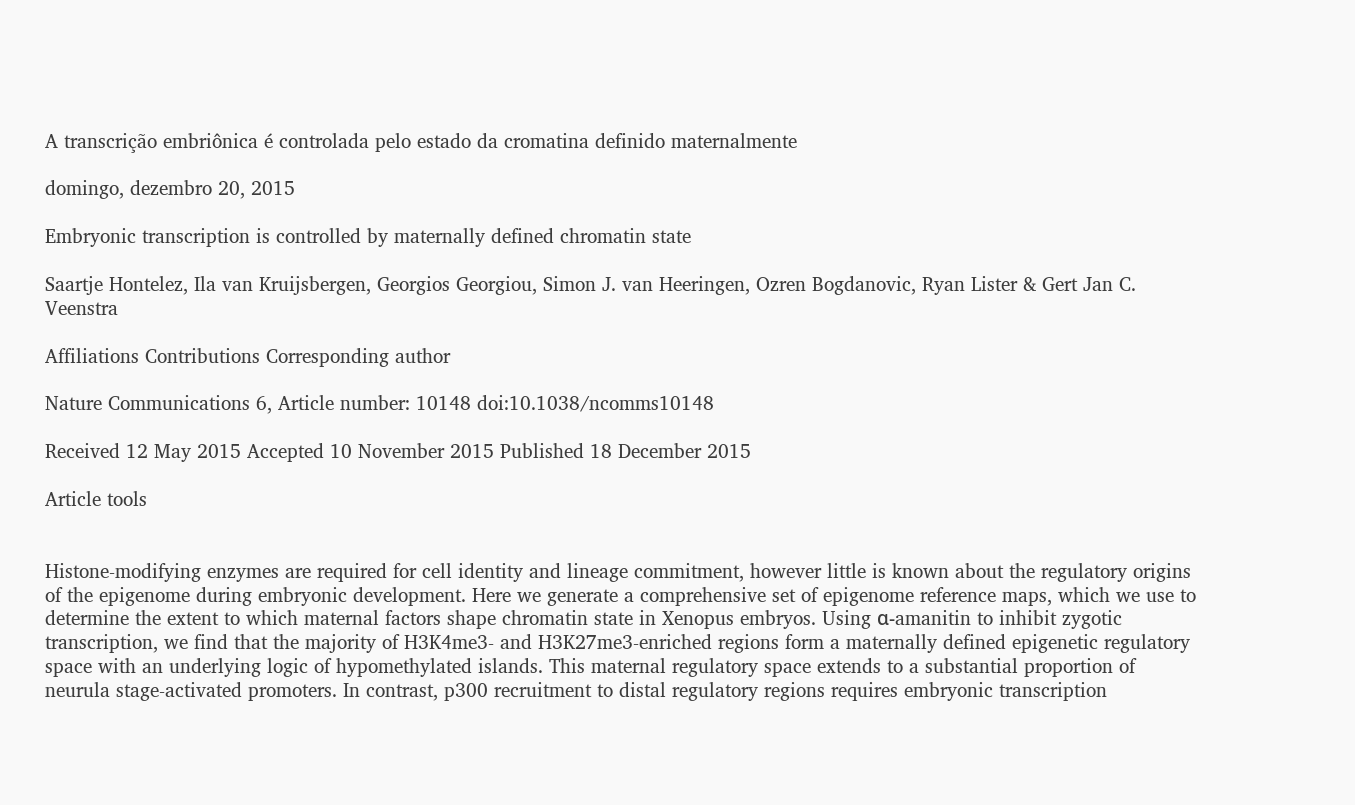A transcrição embriônica é controlada pelo estado da cromatina definido maternalmente

domingo, dezembro 20, 2015

Embryonic transcription is controlled by maternally defined chromatin state

Saartje Hontelez, Ila van Kruijsbergen, Georgios Georgiou, Simon J. van Heeringen, Ozren Bogdanovic, Ryan Lister & Gert Jan C. Veenstra

Affiliations Contributions Corresponding author

Nature Communications 6, Article number: 10148 doi:10.1038/ncomms10148

Received 12 May 2015 Accepted 10 November 2015 Published 18 December 2015

Article tools


Histone-modifying enzymes are required for cell identity and lineage commitment, however little is known about the regulatory origins of the epigenome during embryonic development. Here we generate a comprehensive set of epigenome reference maps, which we use to determine the extent to which maternal factors shape chromatin state in Xenopus embryos. Using α-amanitin to inhibit zygotic transcription, we find that the majority of H3K4me3- and H3K27me3-enriched regions form a maternally defined epigenetic regulatory space with an underlying logic of hypomethylated islands. This maternal regulatory space extends to a substantial proportion of neurula stage-activated promoters. In contrast, p300 recruitment to distal regulatory regions requires embryonic transcription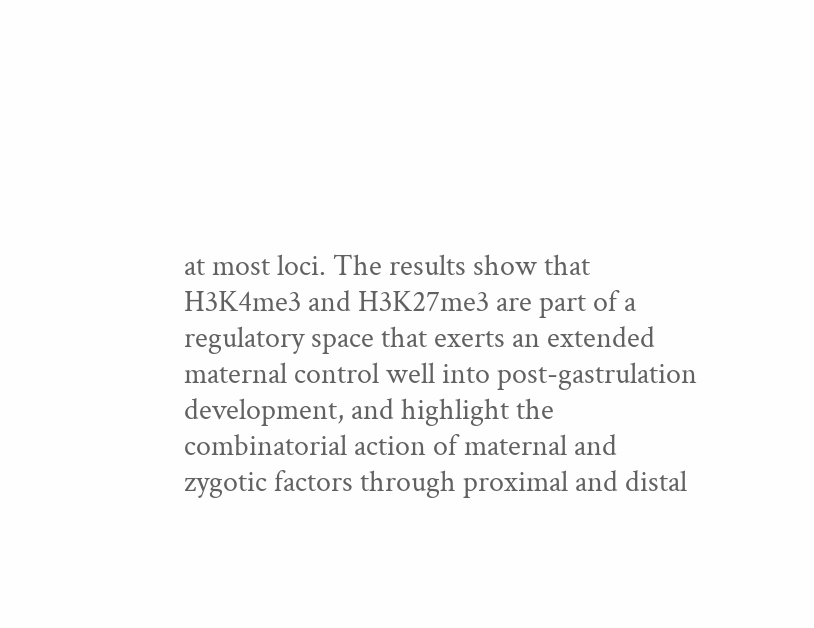at most loci. The results show that H3K4me3 and H3K27me3 are part of a regulatory space that exerts an extended maternal control well into post-gastrulation development, and highlight the combinatorial action of maternal and zygotic factors through proximal and distal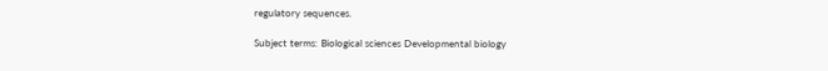regulatory sequences.

Subject terms: Biological sciences Developmental biology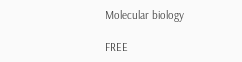Molecular biology

FREE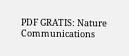PDF GRATIS: Nature Communications